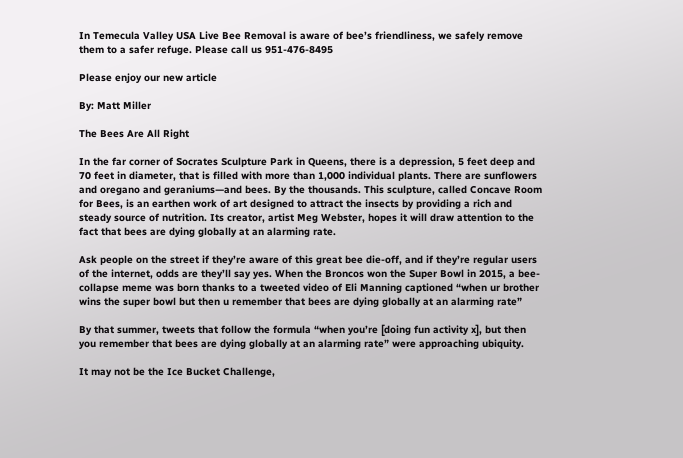In Temecula Valley USA Live Bee Removal is aware of bee’s friendliness, we safely remove them to a safer refuge. Please call us 951-476-8495

Please enjoy our new article

By: Matt Miller

The Bees Are All Right

In the far corner of Socrates Sculpture Park in Queens, there is a depression, 5 feet deep and 70 feet in diameter, that is filled with more than 1,000 individual plants. There are sunflowers and oregano and geraniums—and bees. By the thousands. This sculpture, called Concave Room for Bees, is an earthen work of art designed to attract the insects by providing a rich and steady source of nutrition. Its creator, artist Meg Webster, hopes it will draw attention to the fact that bees are dying globally at an alarming rate.

Ask people on the street if they’re aware of this great bee die-off, and if they’re regular users of the internet, odds are they’ll say yes. When the Broncos won the Super Bowl in 2015, a bee-collapse meme was born thanks to a tweeted video of Eli Manning captioned “when ur brother wins the super bowl but then u remember that bees are dying globally at an alarming rate”

By that summer, tweets that follow the formula “when you’re [doing fun activity x], but then you remember that bees are dying globally at an alarming rate” were approaching ubiquity.

It may not be the Ice Bucket Challenge,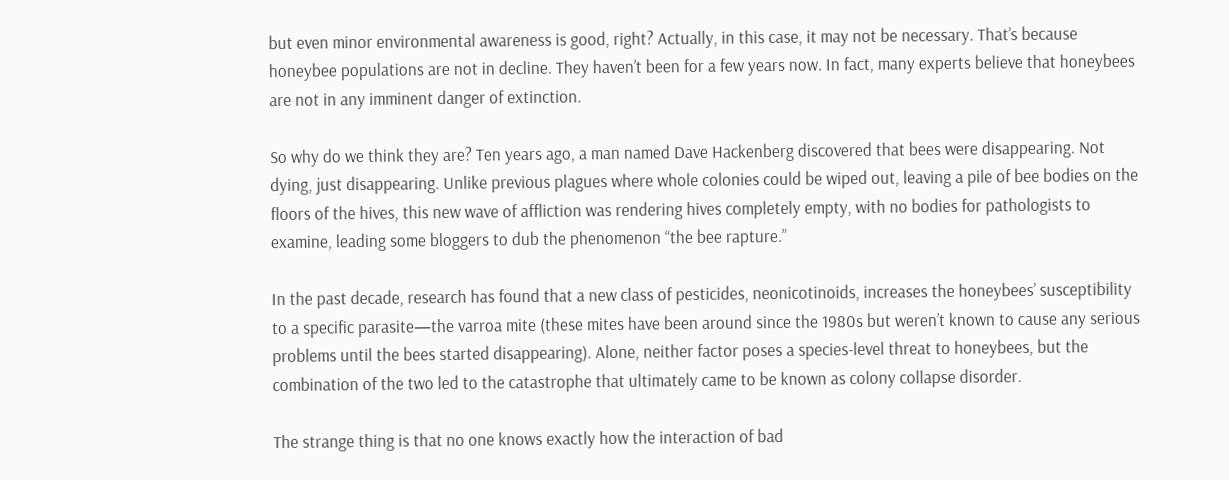but even minor environmental awareness is good, right? Actually, in this case, it may not be necessary. That’s because honeybee populations are not in decline. They haven’t been for a few years now. In fact, many experts believe that honeybees are not in any imminent danger of extinction.

So why do we think they are? Ten years ago, a man named Dave Hackenberg discovered that bees were disappearing. Not dying, just disappearing. Unlike previous plagues where whole colonies could be wiped out, leaving a pile of bee bodies on the floors of the hives, this new wave of affliction was rendering hives completely empty, with no bodies for pathologists to examine, leading some bloggers to dub the phenomenon “the bee rapture.”

In the past decade, research has found that a new class of pesticides, neonicotinoids, increases the honeybees’ susceptibility to a specific parasite—the varroa mite (these mites have been around since the 1980s but weren’t known to cause any serious problems until the bees started disappearing). Alone, neither factor poses a species-level threat to honeybees, but the combination of the two led to the catastrophe that ultimately came to be known as colony collapse disorder.

The strange thing is that no one knows exactly how the interaction of bad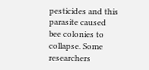pesticides and this parasite caused bee colonies to collapse. Some researchers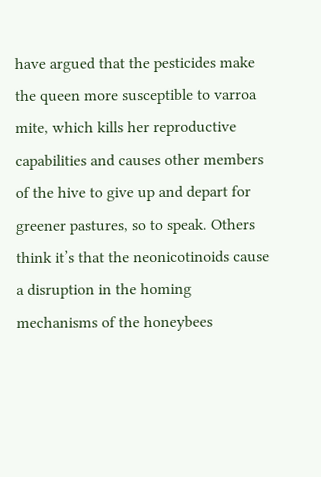have argued that the pesticides make the queen more susceptible to varroa mite, which kills her reproductive capabilities and causes other members of the hive to give up and depart for greener pastures, so to speak. Others think it’s that the neonicotinoids cause a disruption in the homing mechanisms of the honeybees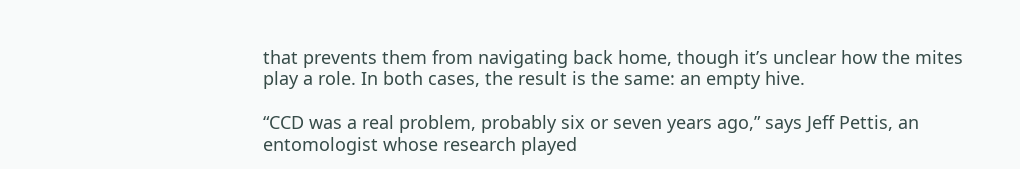that prevents them from navigating back home, though it’s unclear how the mites play a role. In both cases, the result is the same: an empty hive.

“CCD was a real problem, probably six or seven years ago,” says Jeff Pettis, an entomologist whose research played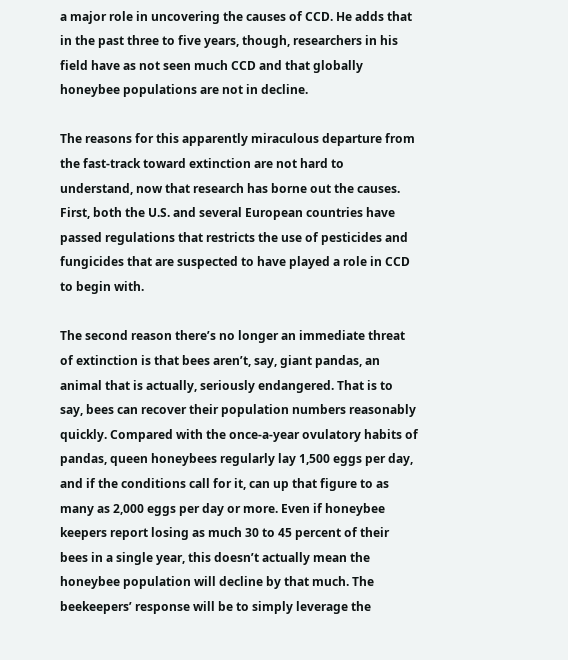a major role in uncovering the causes of CCD. He adds that in the past three to five years, though, researchers in his field have as not seen much CCD and that globally honeybee populations are not in decline.

The reasons for this apparently miraculous departure from the fast-track toward extinction are not hard to understand, now that research has borne out the causes. First, both the U.S. and several European countries have passed regulations that restricts the use of pesticides and fungicides that are suspected to have played a role in CCD to begin with.

The second reason there’s no longer an immediate threat of extinction is that bees aren’t, say, giant pandas, an animal that is actually, seriously endangered. That is to say, bees can recover their population numbers reasonably quickly. Compared with the once-a-year ovulatory habits of pandas, queen honeybees regularly lay 1,500 eggs per day, and if the conditions call for it, can up that figure to as many as 2,000 eggs per day or more. Even if honeybee keepers report losing as much 30 to 45 percent of their bees in a single year, this doesn’t actually mean the honeybee population will decline by that much. The beekeepers’ response will be to simply leverage the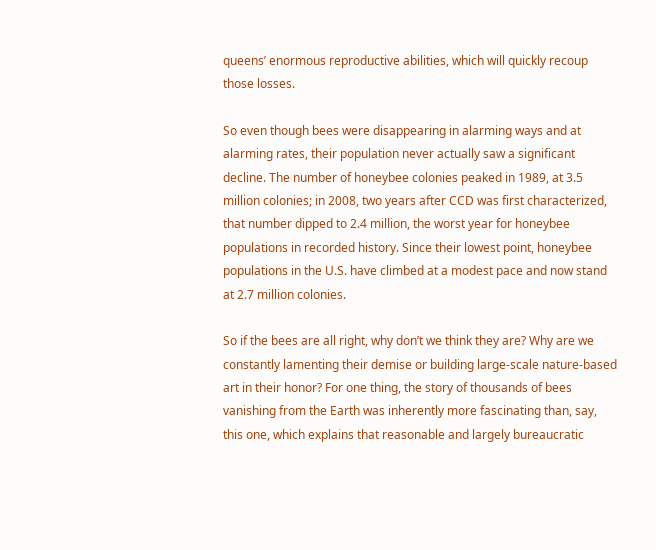queens’ enormous reproductive abilities, which will quickly recoup those losses.

So even though bees were disappearing in alarming ways and at alarming rates, their population never actually saw a significant decline. The number of honeybee colonies peaked in 1989, at 3.5 million colonies; in 2008, two years after CCD was first characterized, that number dipped to 2.4 million, the worst year for honeybee populations in recorded history. Since their lowest point, honeybee populations in the U.S. have climbed at a modest pace and now stand at 2.7 million colonies.

So if the bees are all right, why don’t we think they are? Why are we constantly lamenting their demise or building large-scale nature-based art in their honor? For one thing, the story of thousands of bees vanishing from the Earth was inherently more fascinating than, say, this one, which explains that reasonable and largely bureaucratic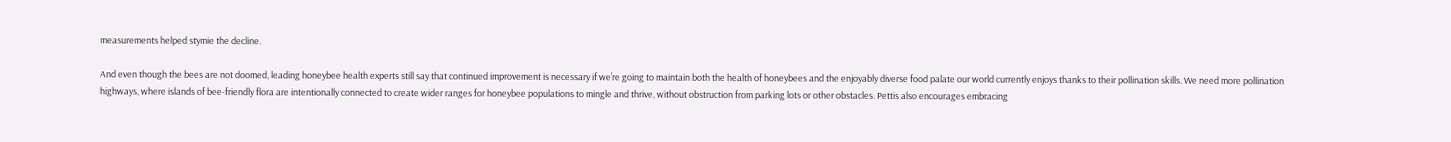measurements helped stymie the decline.

And even though the bees are not doomed, leading honeybee health experts still say that continued improvement is necessary if we’re going to maintain both the health of honeybees and the enjoyably diverse food palate our world currently enjoys thanks to their pollination skills. We need more pollination highways, where islands of bee-friendly flora are intentionally connected to create wider ranges for honeybee populations to mingle and thrive, without obstruction from parking lots or other obstacles. Pettis also encourages embracing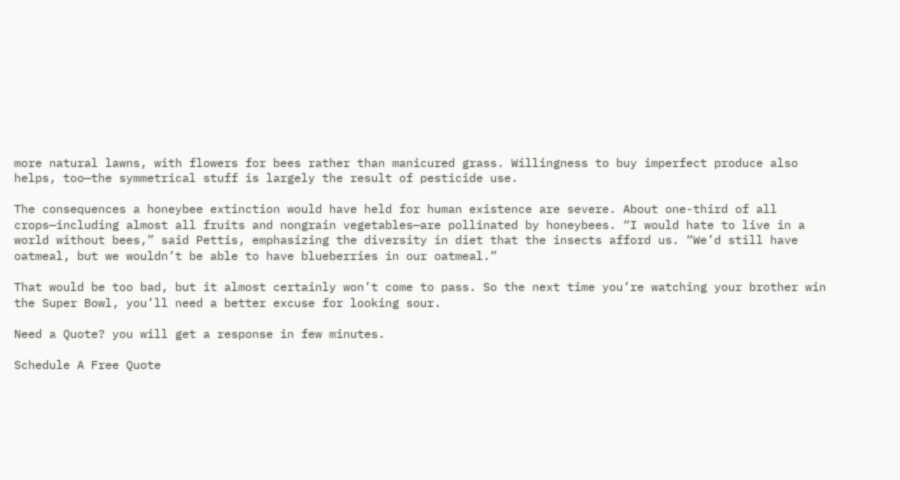more natural lawns, with flowers for bees rather than manicured grass. Willingness to buy imperfect produce also helps, too—the symmetrical stuff is largely the result of pesticide use.

The consequences a honeybee extinction would have held for human existence are severe. About one-third of all crops—including almost all fruits and nongrain vegetables—are pollinated by honeybees. “I would hate to live in a world without bees,” said Pettis, emphasizing the diversity in diet that the insects afford us. “We’d still have oatmeal, but we wouldn’t be able to have blueberries in our oatmeal.”

That would be too bad, but it almost certainly won’t come to pass. So the next time you’re watching your brother win the Super Bowl, you’ll need a better excuse for looking sour.

Need a Quote? you will get a response in few minutes.

Schedule A Free Quote